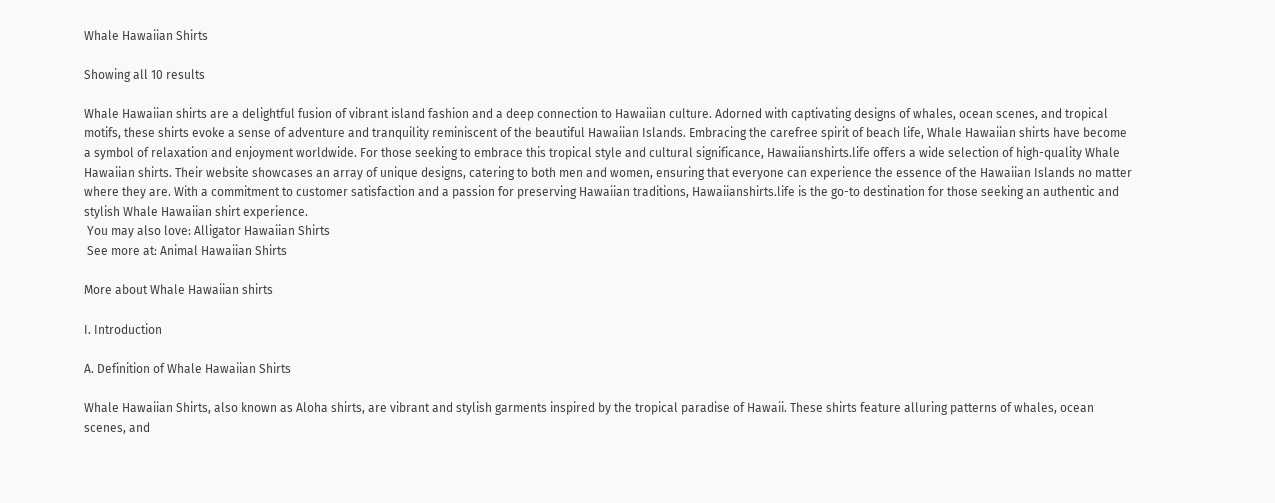Whale Hawaiian Shirts

Showing all 10 results

Whale Hawaiian shirts are a delightful fusion of vibrant island fashion and a deep connection to Hawaiian culture. Adorned with captivating designs of whales, ocean scenes, and tropical motifs, these shirts evoke a sense of adventure and tranquility reminiscent of the beautiful Hawaiian Islands. Embracing the carefree spirit of beach life, Whale Hawaiian shirts have become a symbol of relaxation and enjoyment worldwide. For those seeking to embrace this tropical style and cultural significance, Hawaiianshirts.life offers a wide selection of high-quality Whale Hawaiian shirts. Their website showcases an array of unique designs, catering to both men and women, ensuring that everyone can experience the essence of the Hawaiian Islands no matter where they are. With a commitment to customer satisfaction and a passion for preserving Hawaiian traditions, Hawaiianshirts.life is the go-to destination for those seeking an authentic and stylish Whale Hawaiian shirt experience.
 You may also love: Alligator Hawaiian Shirts
 See more at: Animal Hawaiian Shirts

More about Whale Hawaiian shirts

I. Introduction

A. Definition of Whale Hawaiian Shirts

Whale Hawaiian Shirts, also known as Aloha shirts, are vibrant and stylish garments inspired by the tropical paradise of Hawaii. These shirts feature alluring patterns of whales, ocean scenes, and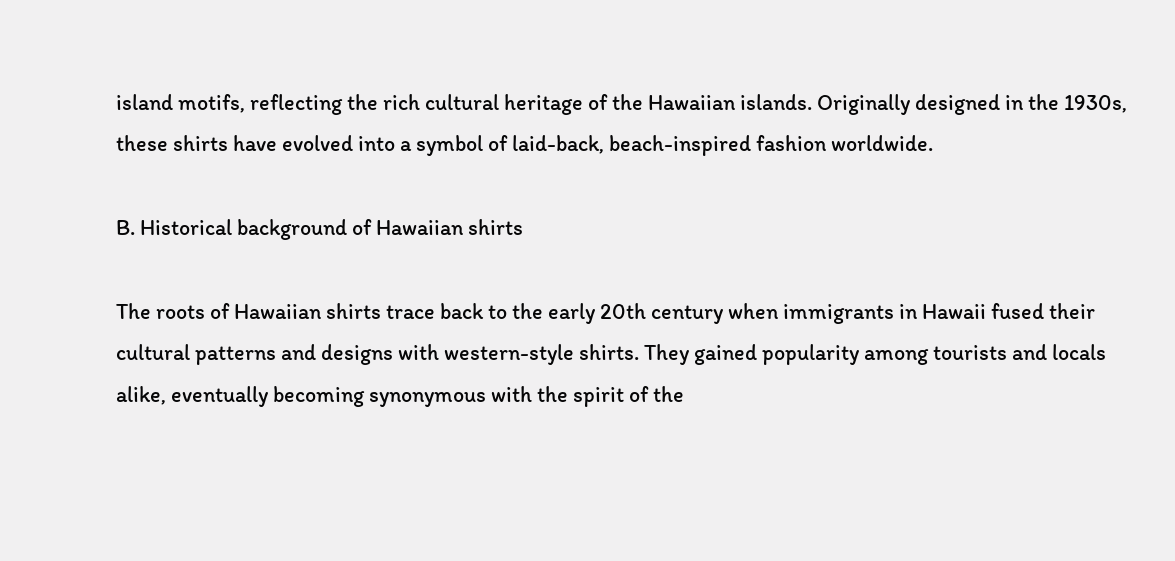island motifs, reflecting the rich cultural heritage of the Hawaiian islands. Originally designed in the 1930s, these shirts have evolved into a symbol of laid-back, beach-inspired fashion worldwide.

B. Historical background of Hawaiian shirts

The roots of Hawaiian shirts trace back to the early 20th century when immigrants in Hawaii fused their cultural patterns and designs with western-style shirts. They gained popularity among tourists and locals alike, eventually becoming synonymous with the spirit of the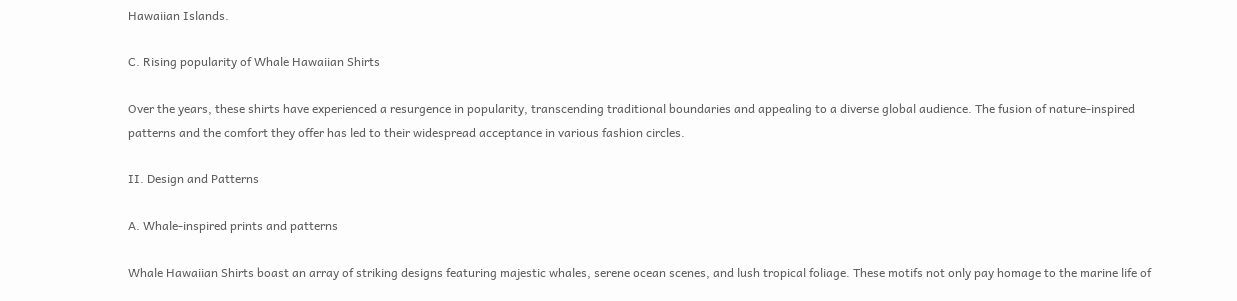Hawaiian Islands.

C. Rising popularity of Whale Hawaiian Shirts

Over the years, these shirts have experienced a resurgence in popularity, transcending traditional boundaries and appealing to a diverse global audience. The fusion of nature-inspired patterns and the comfort they offer has led to their widespread acceptance in various fashion circles.

II. Design and Patterns

A. Whale-inspired prints and patterns

Whale Hawaiian Shirts boast an array of striking designs featuring majestic whales, serene ocean scenes, and lush tropical foliage. These motifs not only pay homage to the marine life of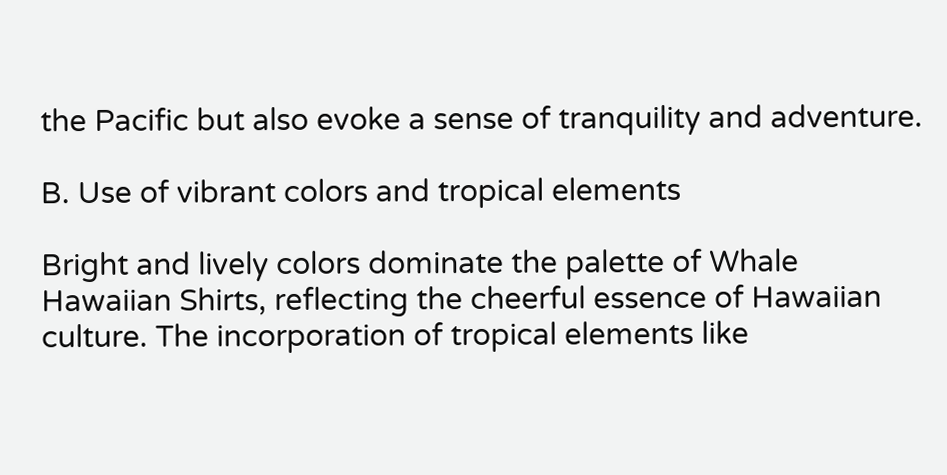the Pacific but also evoke a sense of tranquility and adventure.

B. Use of vibrant colors and tropical elements

Bright and lively colors dominate the palette of Whale Hawaiian Shirts, reflecting the cheerful essence of Hawaiian culture. The incorporation of tropical elements like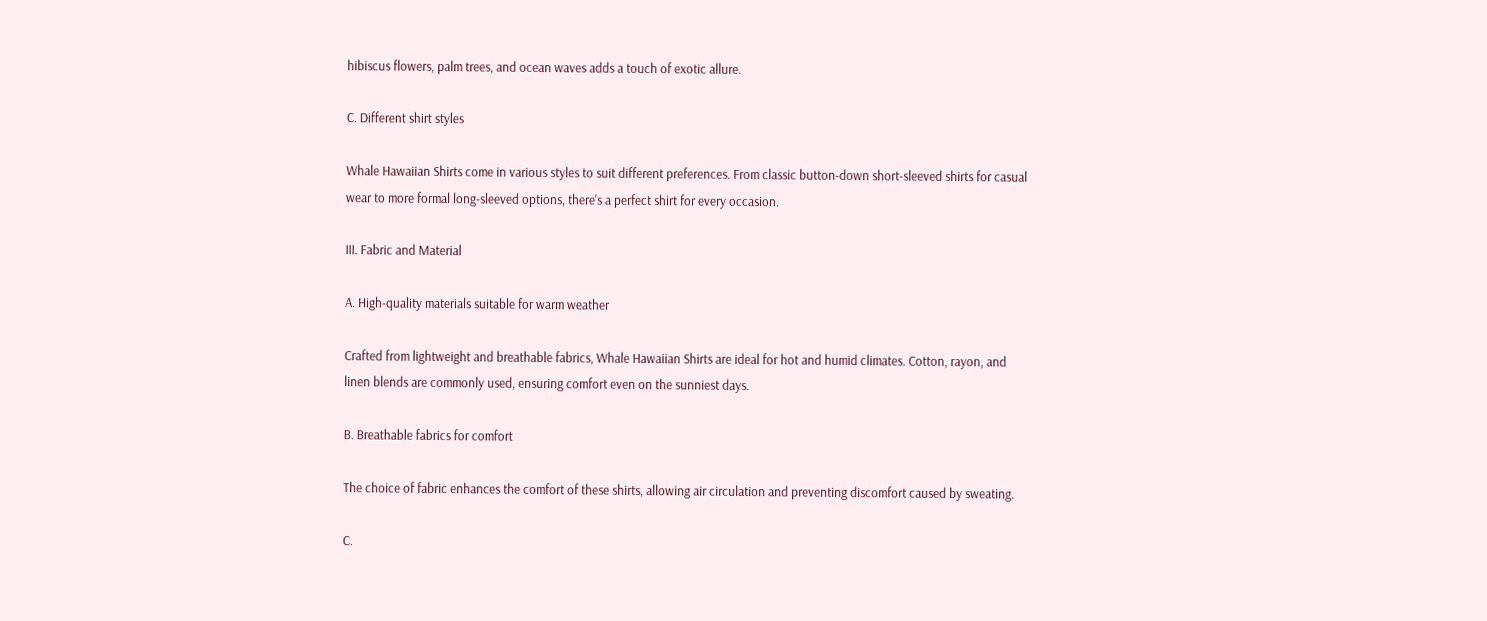hibiscus flowers, palm trees, and ocean waves adds a touch of exotic allure.

C. Different shirt styles

Whale Hawaiian Shirts come in various styles to suit different preferences. From classic button-down short-sleeved shirts for casual wear to more formal long-sleeved options, there's a perfect shirt for every occasion.

III. Fabric and Material

A. High-quality materials suitable for warm weather

Crafted from lightweight and breathable fabrics, Whale Hawaiian Shirts are ideal for hot and humid climates. Cotton, rayon, and linen blends are commonly used, ensuring comfort even on the sunniest days.

B. Breathable fabrics for comfort

The choice of fabric enhances the comfort of these shirts, allowing air circulation and preventing discomfort caused by sweating.

C.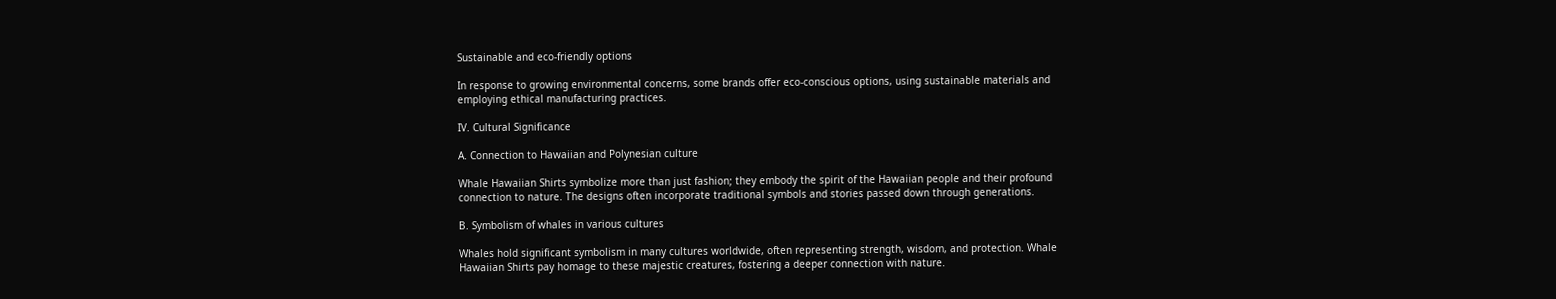Sustainable and eco-friendly options

In response to growing environmental concerns, some brands offer eco-conscious options, using sustainable materials and employing ethical manufacturing practices.

IV. Cultural Significance

A. Connection to Hawaiian and Polynesian culture

Whale Hawaiian Shirts symbolize more than just fashion; they embody the spirit of the Hawaiian people and their profound connection to nature. The designs often incorporate traditional symbols and stories passed down through generations.

B. Symbolism of whales in various cultures

Whales hold significant symbolism in many cultures worldwide, often representing strength, wisdom, and protection. Whale Hawaiian Shirts pay homage to these majestic creatures, fostering a deeper connection with nature.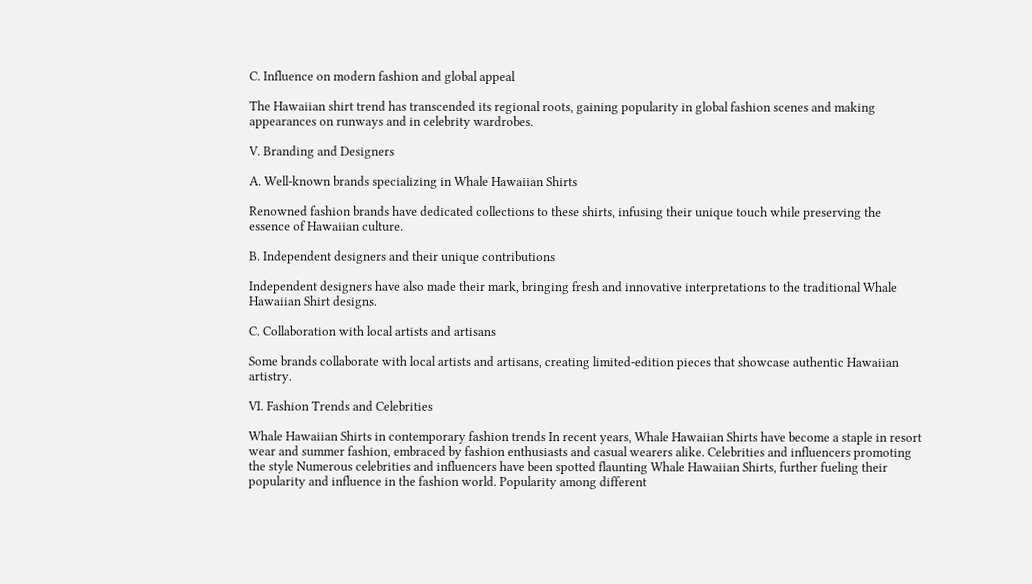C. Influence on modern fashion and global appeal

The Hawaiian shirt trend has transcended its regional roots, gaining popularity in global fashion scenes and making appearances on runways and in celebrity wardrobes.

V. Branding and Designers

A. Well-known brands specializing in Whale Hawaiian Shirts

Renowned fashion brands have dedicated collections to these shirts, infusing their unique touch while preserving the essence of Hawaiian culture.

B. Independent designers and their unique contributions

Independent designers have also made their mark, bringing fresh and innovative interpretations to the traditional Whale Hawaiian Shirt designs.

C. Collaboration with local artists and artisans

Some brands collaborate with local artists and artisans, creating limited-edition pieces that showcase authentic Hawaiian artistry.

VI. Fashion Trends and Celebrities

Whale Hawaiian Shirts in contemporary fashion trends In recent years, Whale Hawaiian Shirts have become a staple in resort wear and summer fashion, embraced by fashion enthusiasts and casual wearers alike. Celebrities and influencers promoting the style Numerous celebrities and influencers have been spotted flaunting Whale Hawaiian Shirts, further fueling their popularity and influence in the fashion world. Popularity among different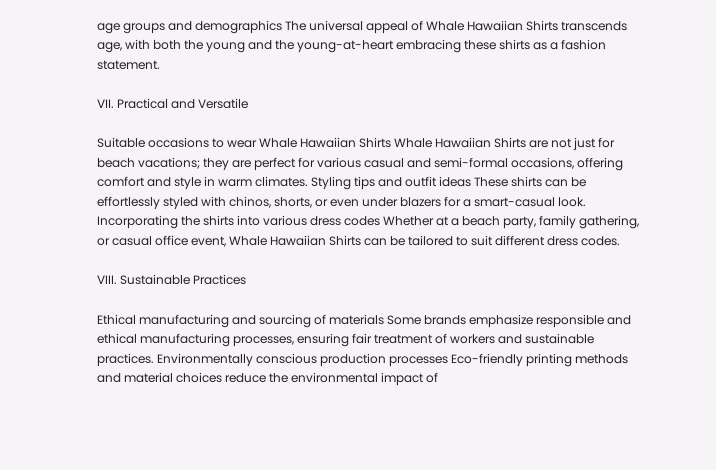age groups and demographics The universal appeal of Whale Hawaiian Shirts transcends age, with both the young and the young-at-heart embracing these shirts as a fashion statement.

VII. Practical and Versatile

Suitable occasions to wear Whale Hawaiian Shirts Whale Hawaiian Shirts are not just for beach vacations; they are perfect for various casual and semi-formal occasions, offering comfort and style in warm climates. Styling tips and outfit ideas These shirts can be effortlessly styled with chinos, shorts, or even under blazers for a smart-casual look. Incorporating the shirts into various dress codes Whether at a beach party, family gathering, or casual office event, Whale Hawaiian Shirts can be tailored to suit different dress codes.

VIII. Sustainable Practices

Ethical manufacturing and sourcing of materials Some brands emphasize responsible and ethical manufacturing processes, ensuring fair treatment of workers and sustainable practices. Environmentally conscious production processes Eco-friendly printing methods and material choices reduce the environmental impact of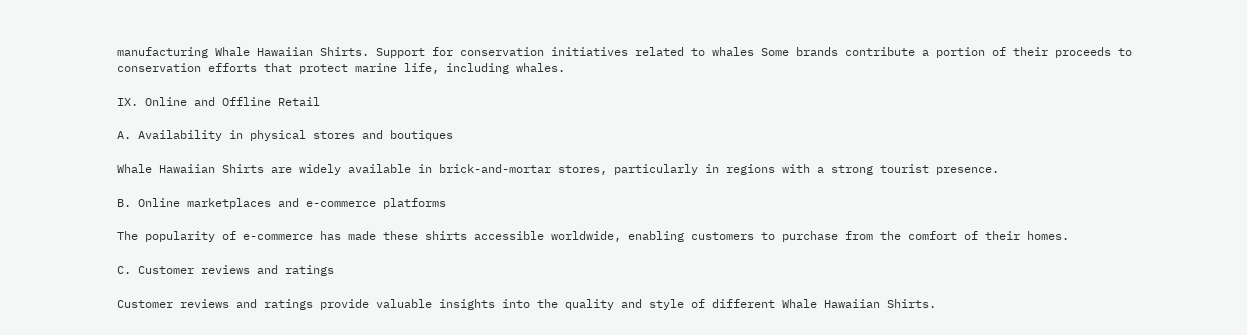manufacturing Whale Hawaiian Shirts. Support for conservation initiatives related to whales Some brands contribute a portion of their proceeds to conservation efforts that protect marine life, including whales.

IX. Online and Offline Retail

A. Availability in physical stores and boutiques

Whale Hawaiian Shirts are widely available in brick-and-mortar stores, particularly in regions with a strong tourist presence.

B. Online marketplaces and e-commerce platforms

The popularity of e-commerce has made these shirts accessible worldwide, enabling customers to purchase from the comfort of their homes.

C. Customer reviews and ratings

Customer reviews and ratings provide valuable insights into the quality and style of different Whale Hawaiian Shirts.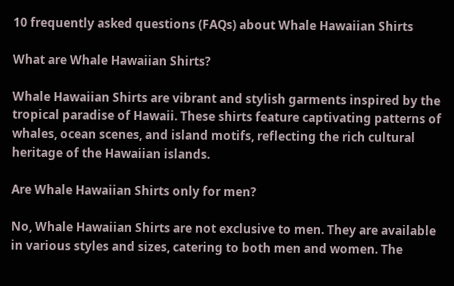10 frequently asked questions (FAQs) about Whale Hawaiian Shirts

What are Whale Hawaiian Shirts?

Whale Hawaiian Shirts are vibrant and stylish garments inspired by the tropical paradise of Hawaii. These shirts feature captivating patterns of whales, ocean scenes, and island motifs, reflecting the rich cultural heritage of the Hawaiian islands.

Are Whale Hawaiian Shirts only for men?

No, Whale Hawaiian Shirts are not exclusive to men. They are available in various styles and sizes, catering to both men and women. The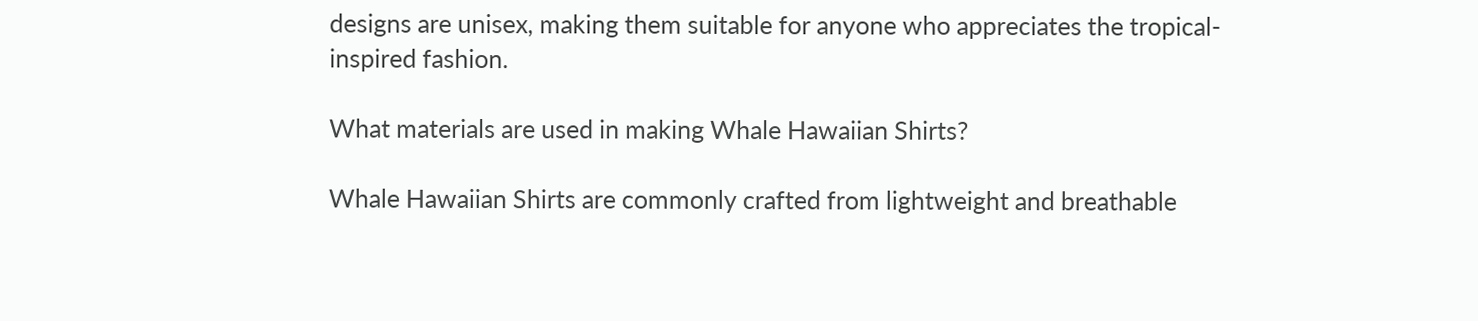designs are unisex, making them suitable for anyone who appreciates the tropical-inspired fashion.

What materials are used in making Whale Hawaiian Shirts?

Whale Hawaiian Shirts are commonly crafted from lightweight and breathable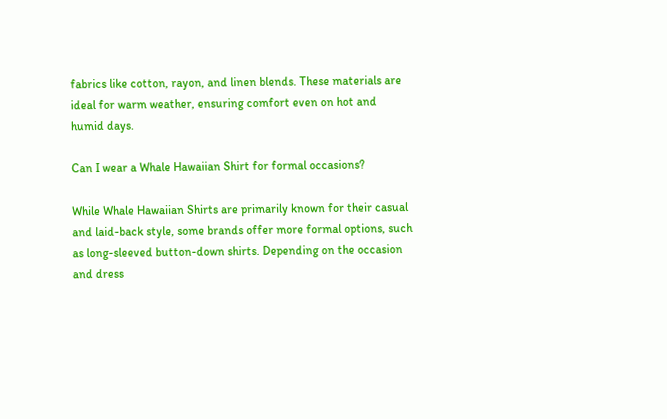fabrics like cotton, rayon, and linen blends. These materials are ideal for warm weather, ensuring comfort even on hot and humid days.

Can I wear a Whale Hawaiian Shirt for formal occasions?

While Whale Hawaiian Shirts are primarily known for their casual and laid-back style, some brands offer more formal options, such as long-sleeved button-down shirts. Depending on the occasion and dress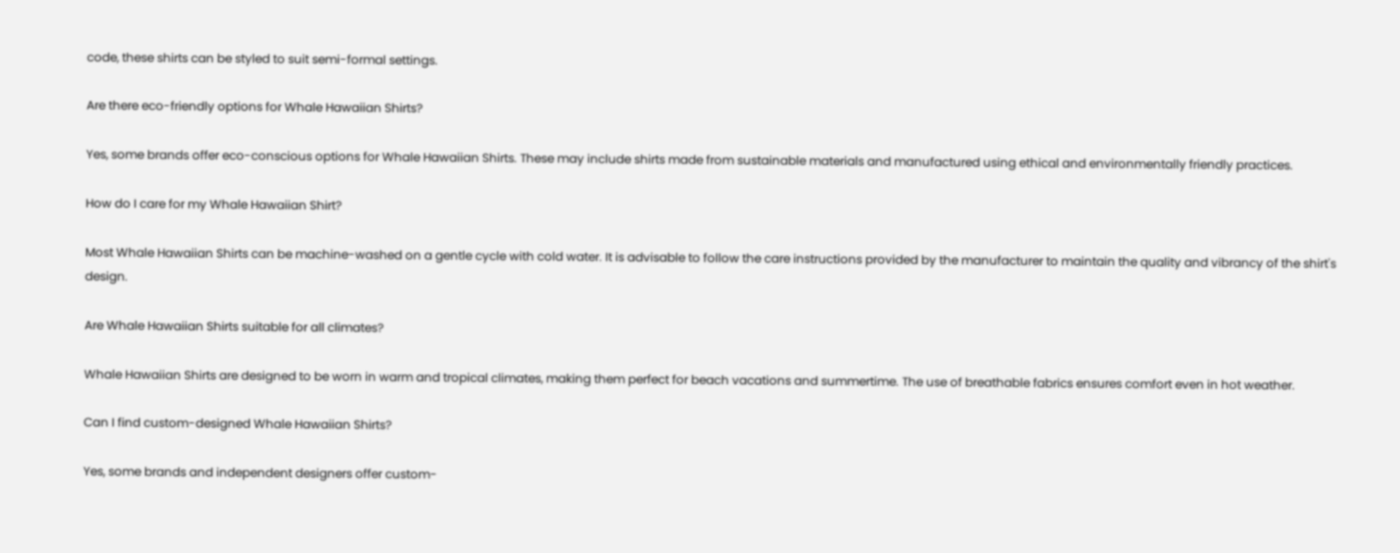code, these shirts can be styled to suit semi-formal settings.

Are there eco-friendly options for Whale Hawaiian Shirts?

Yes, some brands offer eco-conscious options for Whale Hawaiian Shirts. These may include shirts made from sustainable materials and manufactured using ethical and environmentally friendly practices.

How do I care for my Whale Hawaiian Shirt?

Most Whale Hawaiian Shirts can be machine-washed on a gentle cycle with cold water. It is advisable to follow the care instructions provided by the manufacturer to maintain the quality and vibrancy of the shirt's design.

Are Whale Hawaiian Shirts suitable for all climates?

Whale Hawaiian Shirts are designed to be worn in warm and tropical climates, making them perfect for beach vacations and summertime. The use of breathable fabrics ensures comfort even in hot weather.

Can I find custom-designed Whale Hawaiian Shirts?

Yes, some brands and independent designers offer custom-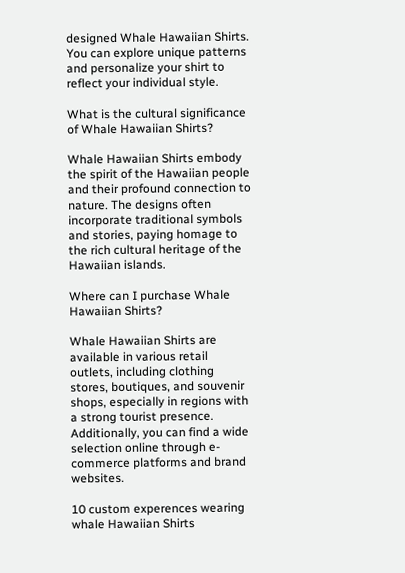designed Whale Hawaiian Shirts. You can explore unique patterns and personalize your shirt to reflect your individual style.

What is the cultural significance of Whale Hawaiian Shirts?

Whale Hawaiian Shirts embody the spirit of the Hawaiian people and their profound connection to nature. The designs often incorporate traditional symbols and stories, paying homage to the rich cultural heritage of the Hawaiian islands.

Where can I purchase Whale Hawaiian Shirts?

Whale Hawaiian Shirts are available in various retail outlets, including clothing stores, boutiques, and souvenir shops, especially in regions with a strong tourist presence. Additionally, you can find a wide selection online through e-commerce platforms and brand websites.

10 custom experences wearing whale Hawaiian Shirts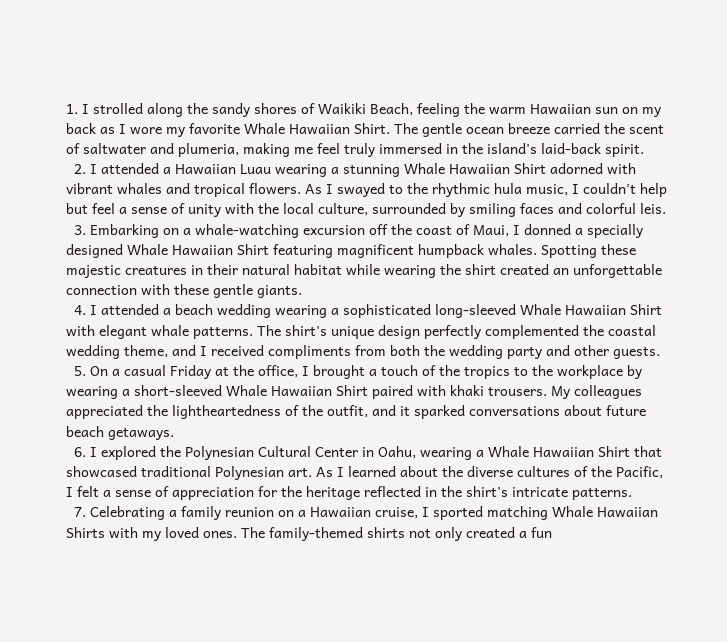1. I strolled along the sandy shores of Waikiki Beach, feeling the warm Hawaiian sun on my back as I wore my favorite Whale Hawaiian Shirt. The gentle ocean breeze carried the scent of saltwater and plumeria, making me feel truly immersed in the island's laid-back spirit.
  2. I attended a Hawaiian Luau wearing a stunning Whale Hawaiian Shirt adorned with vibrant whales and tropical flowers. As I swayed to the rhythmic hula music, I couldn't help but feel a sense of unity with the local culture, surrounded by smiling faces and colorful leis.
  3. Embarking on a whale-watching excursion off the coast of Maui, I donned a specially designed Whale Hawaiian Shirt featuring magnificent humpback whales. Spotting these majestic creatures in their natural habitat while wearing the shirt created an unforgettable connection with these gentle giants.
  4. I attended a beach wedding wearing a sophisticated long-sleeved Whale Hawaiian Shirt with elegant whale patterns. The shirt's unique design perfectly complemented the coastal wedding theme, and I received compliments from both the wedding party and other guests.
  5. On a casual Friday at the office, I brought a touch of the tropics to the workplace by wearing a short-sleeved Whale Hawaiian Shirt paired with khaki trousers. My colleagues appreciated the lightheartedness of the outfit, and it sparked conversations about future beach getaways.
  6. I explored the Polynesian Cultural Center in Oahu, wearing a Whale Hawaiian Shirt that showcased traditional Polynesian art. As I learned about the diverse cultures of the Pacific, I felt a sense of appreciation for the heritage reflected in the shirt's intricate patterns.
  7. Celebrating a family reunion on a Hawaiian cruise, I sported matching Whale Hawaiian Shirts with my loved ones. The family-themed shirts not only created a fun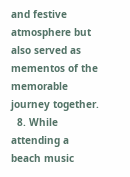and festive atmosphere but also served as mementos of the memorable journey together.
  8. While attending a beach music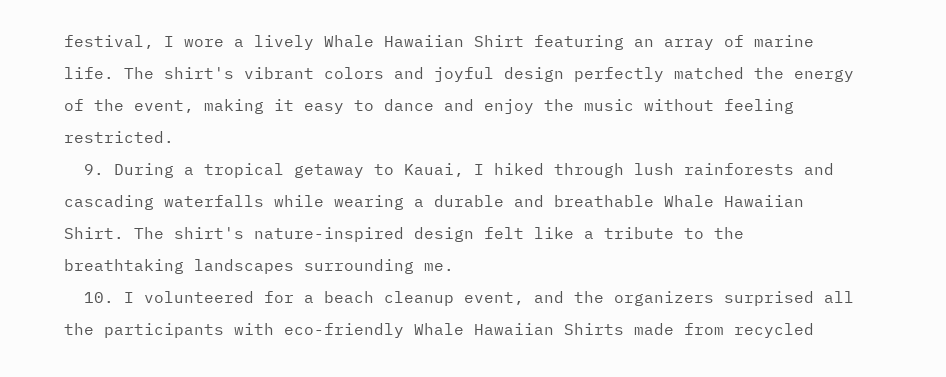festival, I wore a lively Whale Hawaiian Shirt featuring an array of marine life. The shirt's vibrant colors and joyful design perfectly matched the energy of the event, making it easy to dance and enjoy the music without feeling restricted.
  9. During a tropical getaway to Kauai, I hiked through lush rainforests and cascading waterfalls while wearing a durable and breathable Whale Hawaiian Shirt. The shirt's nature-inspired design felt like a tribute to the breathtaking landscapes surrounding me.
  10. I volunteered for a beach cleanup event, and the organizers surprised all the participants with eco-friendly Whale Hawaiian Shirts made from recycled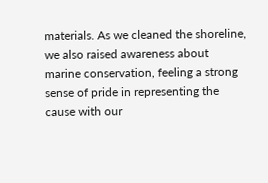materials. As we cleaned the shoreline, we also raised awareness about marine conservation, feeling a strong sense of pride in representing the cause with our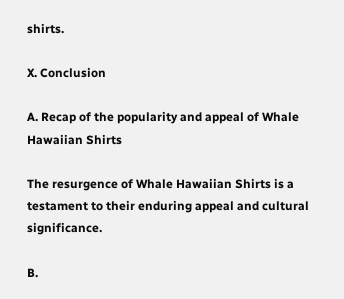shirts.

X. Conclusion

A. Recap of the popularity and appeal of Whale Hawaiian Shirts

The resurgence of Whale Hawaiian Shirts is a testament to their enduring appeal and cultural significance.

B.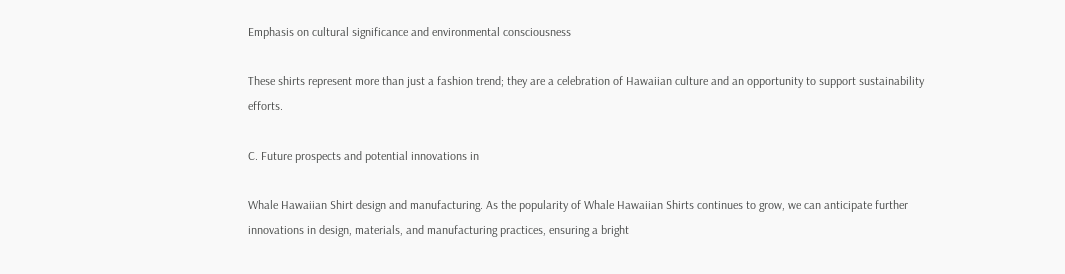Emphasis on cultural significance and environmental consciousness

These shirts represent more than just a fashion trend; they are a celebration of Hawaiian culture and an opportunity to support sustainability efforts.

C. Future prospects and potential innovations in

Whale Hawaiian Shirt design and manufacturing. As the popularity of Whale Hawaiian Shirts continues to grow, we can anticipate further innovations in design, materials, and manufacturing practices, ensuring a bright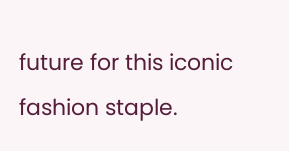future for this iconic fashion staple.